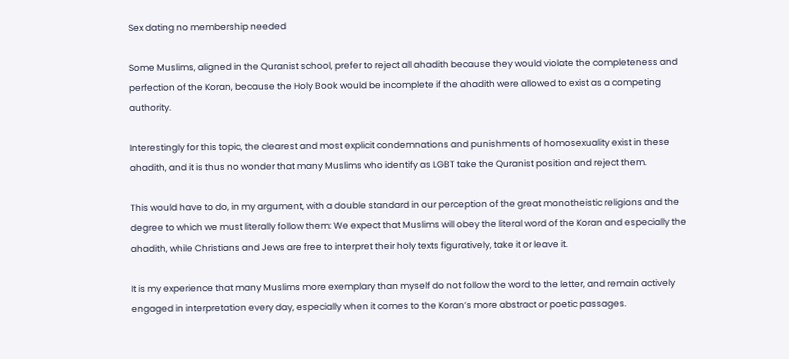Sex dating no membership needed

Some Muslims, aligned in the Quranist school, prefer to reject all ahadith because they would violate the completeness and perfection of the Koran, because the Holy Book would be incomplete if the ahadith were allowed to exist as a competing authority.

Interestingly for this topic, the clearest and most explicit condemnations and punishments of homosexuality exist in these ahadith, and it is thus no wonder that many Muslims who identify as LGBT take the Quranist position and reject them.

This would have to do, in my argument, with a double standard in our perception of the great monotheistic religions and the degree to which we must literally follow them: We expect that Muslims will obey the literal word of the Koran and especially the ahadith, while Christians and Jews are free to interpret their holy texts figuratively, take it or leave it.

It is my experience that many Muslims more exemplary than myself do not follow the word to the letter, and remain actively engaged in interpretation every day, especially when it comes to the Koran’s more abstract or poetic passages.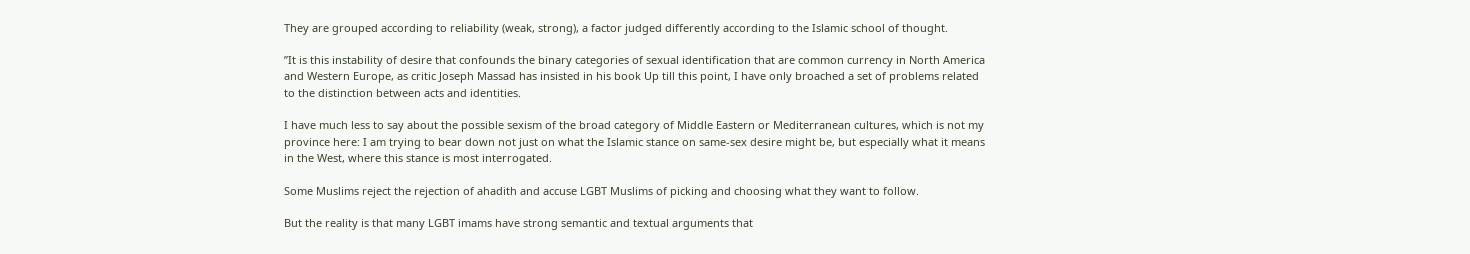They are grouped according to reliability (weak, strong), a factor judged differently according to the Islamic school of thought.

”It is this instability of desire that confounds the binary categories of sexual identification that are common currency in North America and Western Europe, as critic Joseph Massad has insisted in his book Up till this point, I have only broached a set of problems related to the distinction between acts and identities.

I have much less to say about the possible sexism of the broad category of Middle Eastern or Mediterranean cultures, which is not my province here: I am trying to bear down not just on what the Islamic stance on same-sex desire might be, but especially what it means in the West, where this stance is most interrogated.

Some Muslims reject the rejection of ahadith and accuse LGBT Muslims of picking and choosing what they want to follow.

But the reality is that many LGBT imams have strong semantic and textual arguments that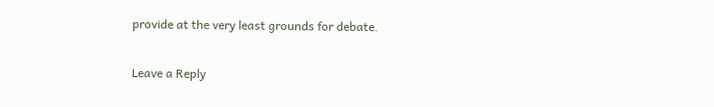provide at the very least grounds for debate.

Leave a Reply